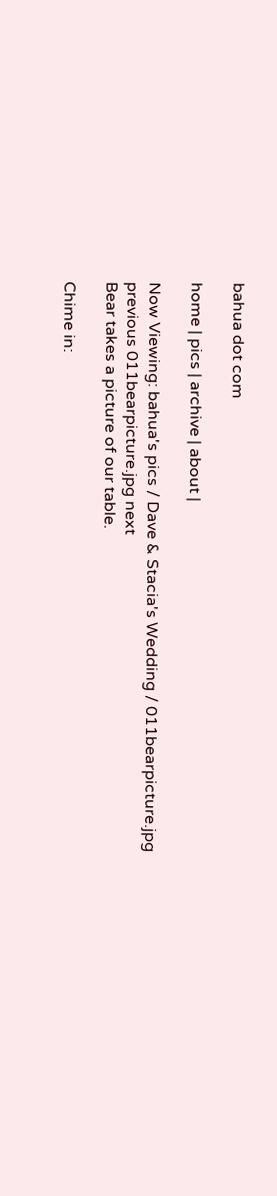bahua dot com

home | pics | archive | about |

Now Viewing: bahua's pics / Dave & Stacia's Wedding / 011bearpicture.jpg
previous 011bearpicture.jpg next
Bear takes a picture of our table.

Chime in: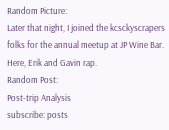Random Picture:
Later that night, I joined the kcsckyscrapers folks for the annual meetup at JP Wine Bar. Here, Erik and Gavin rap.
Random Post:
Post-trip Analysis
subscribe: posts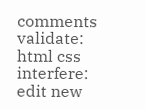comments
validate: html css
interfere: edit new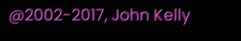@2002-2017, John Kelly